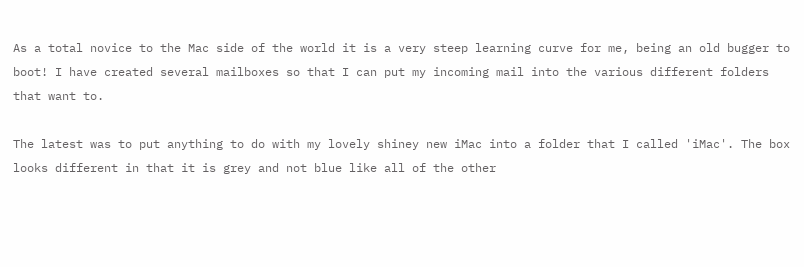As a total novice to the Mac side of the world it is a very steep learning curve for me, being an old bugger to boot! I have created several mailboxes so that I can put my incoming mail into the various different folders that want to.

The latest was to put anything to do with my lovely shiney new iMac into a folder that I called 'iMac'. The box looks different in that it is grey and not blue like all of the other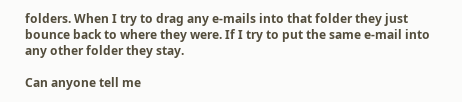folders. When I try to drag any e-mails into that folder they just bounce back to where they were. If I try to put the same e-mail into any other folder they stay.

Can anyone tell me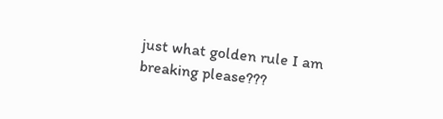just what golden rule I am breaking please???